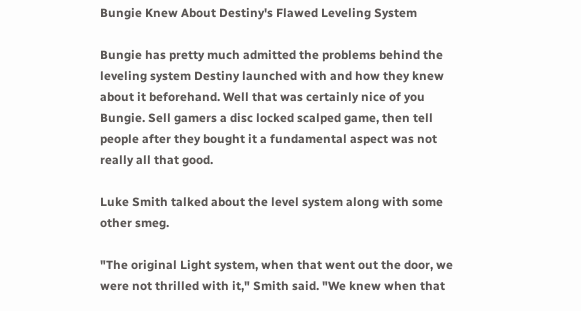Bungie Knew About Destiny's Flawed Leveling System

Bungie has pretty much admitted the problems behind the leveling system Destiny launched with and how they knew about it beforehand. Well that was certainly nice of you Bungie. Sell gamers a disc locked scalped game, then tell people after they bought it a fundamental aspect was not really all that good.

Luke Smith talked about the level system along with some other smeg.

"The original Light system, when that went out the door, we were not thrilled with it," Smith said. "We knew when that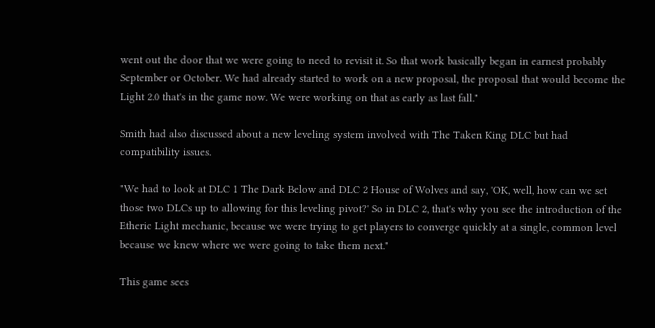went out the door that we were going to need to revisit it. So that work basically began in earnest probably September or October. We had already started to work on a new proposal, the proposal that would become the Light 2.0 that's in the game now. We were working on that as early as last fall."

Smith had also discussed about a new leveling system involved with The Taken King DLC but had compatibility issues.

"We had to look at DLC 1 The Dark Below and DLC 2 House of Wolves and say, 'OK, well, how can we set those two DLCs up to allowing for this leveling pivot?' So in DLC 2, that's why you see the introduction of the Etheric Light mechanic, because we were trying to get players to converge quickly at a single, common level because we knew where we were going to take them next."

This game sees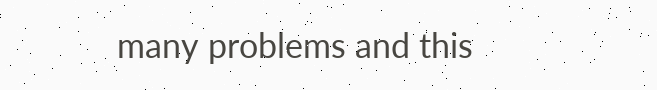many problems and this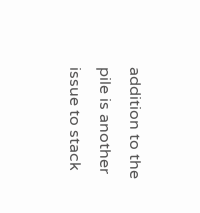addition to the pile is another issue to stack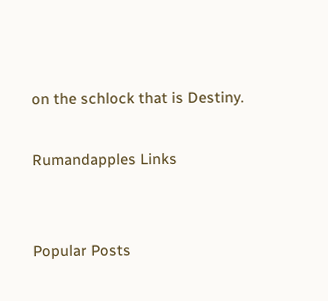on the schlock that is Destiny.

Rumandapples Links


Popular Posts